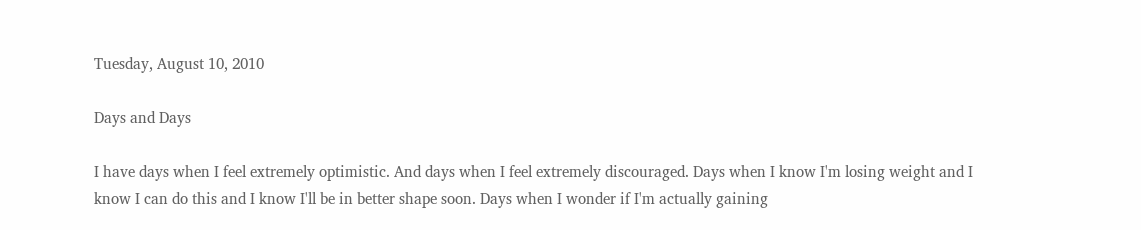Tuesday, August 10, 2010

Days and Days

I have days when I feel extremely optimistic. And days when I feel extremely discouraged. Days when I know I'm losing weight and I know I can do this and I know I'll be in better shape soon. Days when I wonder if I'm actually gaining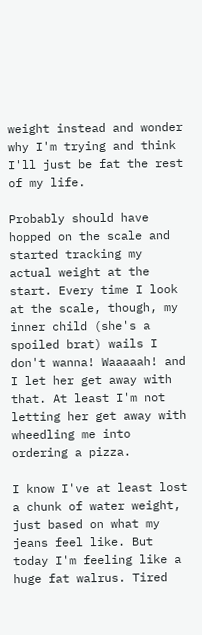weight instead and wonder why I'm trying and think I'll just be fat the rest of my life.

Probably should have hopped on the scale and started tracking my actual weight at the start. Every time I look at the scale, though, my inner child (she's a spoiled brat) wails I don't wanna! Waaaaah! and I let her get away with that. At least I'm not letting her get away with wheedling me into ordering a pizza.

I know I've at least lost a chunk of water weight, just based on what my jeans feel like. But today I'm feeling like a huge fat walrus. Tired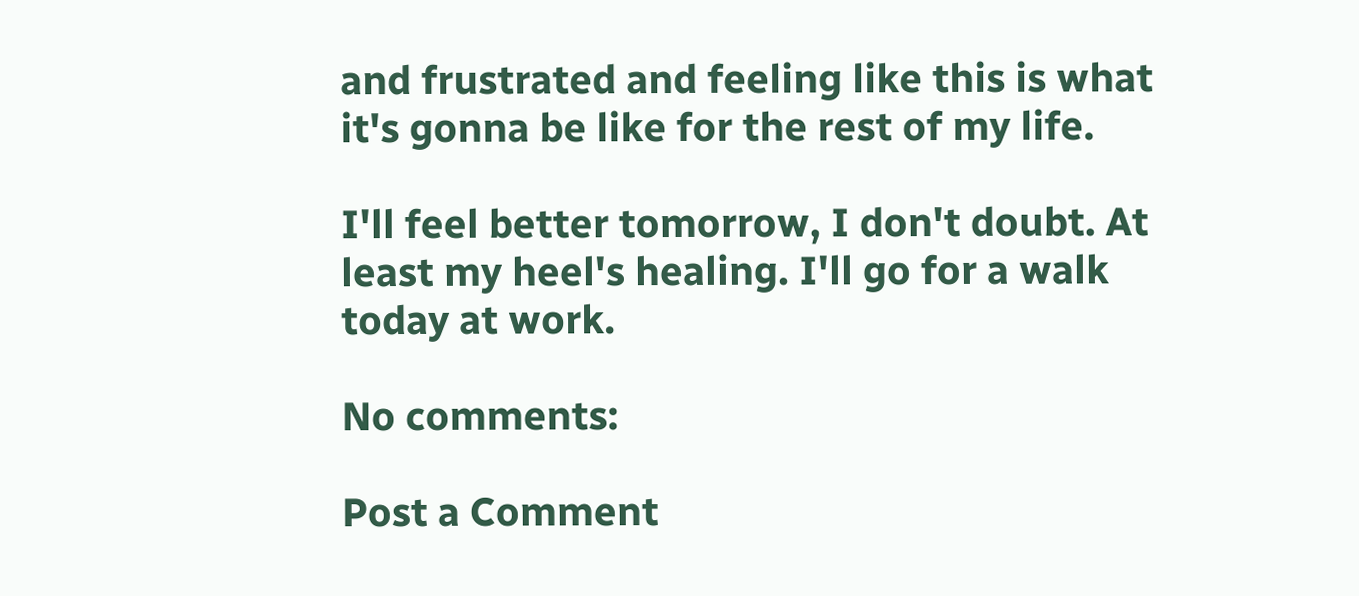and frustrated and feeling like this is what it's gonna be like for the rest of my life.

I'll feel better tomorrow, I don't doubt. At least my heel's healing. I'll go for a walk today at work.

No comments:

Post a Comment